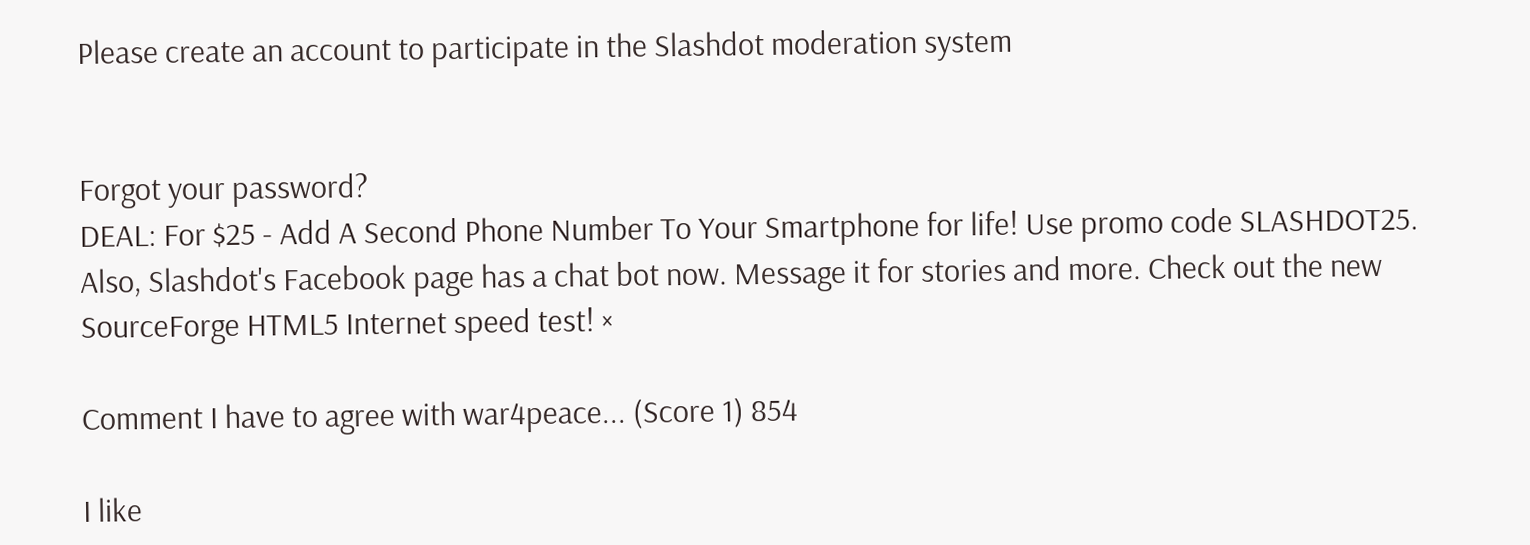Please create an account to participate in the Slashdot moderation system


Forgot your password?
DEAL: For $25 - Add A Second Phone Number To Your Smartphone for life! Use promo code SLASHDOT25. Also, Slashdot's Facebook page has a chat bot now. Message it for stories and more. Check out the new SourceForge HTML5 Internet speed test! ×

Comment I have to agree with war4peace... (Score 1) 854

I like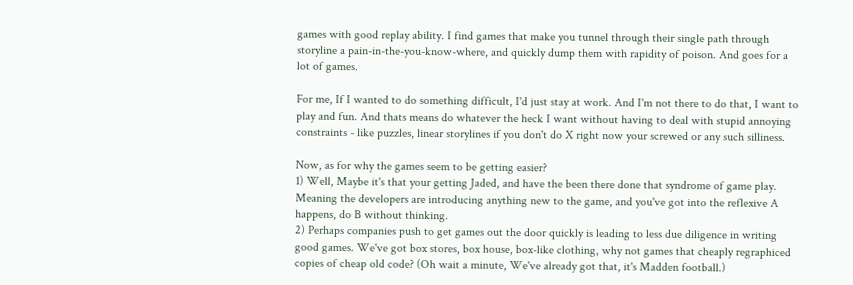games with good replay ability. I find games that make you tunnel through their single path through storyline a pain-in-the-you-know-where, and quickly dump them with rapidity of poison. And goes for a lot of games.

For me, If I wanted to do something difficult, I'd just stay at work. And I'm not there to do that, I want to play and fun. And thats means do whatever the heck I want without having to deal with stupid annoying constraints - like puzzles, linear storylines if you don't do X right now your screwed or any such silliness.

Now, as for why the games seem to be getting easier?
1) Well, Maybe it's that your getting Jaded, and have the been there done that syndrome of game play. Meaning the developers are introducing anything new to the game, and you've got into the reflexive A happens, do B without thinking.
2) Perhaps companies push to get games out the door quickly is leading to less due diligence in writing good games. We've got box stores, box house, box-like clothing, why not games that cheaply regraphiced copies of cheap old code? (Oh wait a minute, We've already got that, it's Madden football.)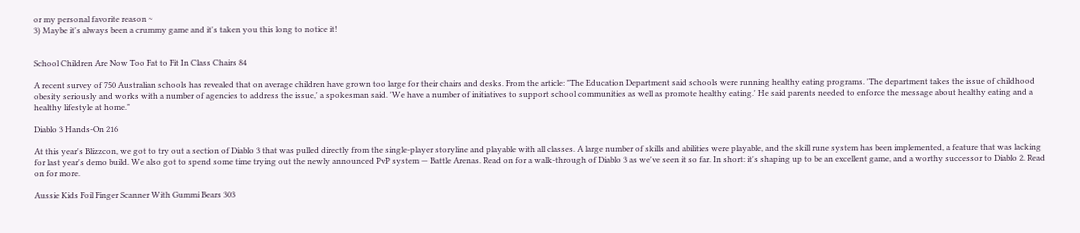or my personal favorite reason ~
3) Maybe it's always been a crummy game and it's taken you this long to notice it!


School Children Are Now Too Fat to Fit In Class Chairs 84

A recent survey of 750 Australian schools has revealed that on average children have grown too large for their chairs and desks. From the article: "The Education Department said schools were running healthy eating programs. 'The department takes the issue of childhood obesity seriously and works with a number of agencies to address the issue,' a spokesman said. 'We have a number of initiatives to support school communities as well as promote healthy eating.' He said parents needed to enforce the message about healthy eating and a healthy lifestyle at home."

Diablo 3 Hands-On 216

At this year's Blizzcon, we got to try out a section of Diablo 3 that was pulled directly from the single-player storyline and playable with all classes. A large number of skills and abilities were playable, and the skill rune system has been implemented, a feature that was lacking for last year's demo build. We also got to spend some time trying out the newly announced PvP system — Battle Arenas. Read on for a walk-through of Diablo 3 as we've seen it so far. In short: it's shaping up to be an excellent game, and a worthy successor to Diablo 2. Read on for more.

Aussie Kids Foil Finger Scanner With Gummi Bears 303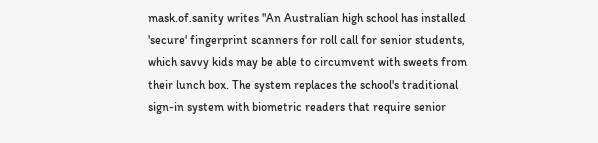mask.of.sanity writes "An Australian high school has installed 'secure' fingerprint scanners for roll call for senior students, which savvy kids may be able to circumvent with sweets from their lunch box. The system replaces the school's traditional sign-in system with biometric readers that require senior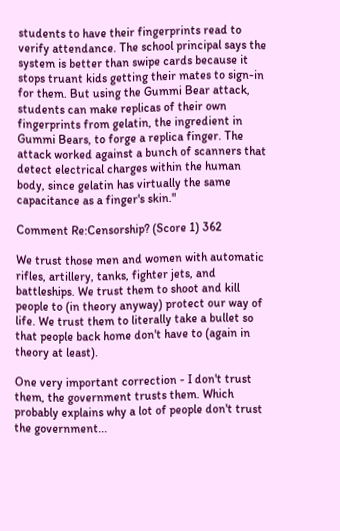students to have their fingerprints read to verify attendance. The school principal says the system is better than swipe cards because it stops truant kids getting their mates to sign-in for them. But using the Gummi Bear attack, students can make replicas of their own fingerprints from gelatin, the ingredient in Gummi Bears, to forge a replica finger. The attack worked against a bunch of scanners that detect electrical charges within the human body, since gelatin has virtually the same capacitance as a finger's skin."

Comment Re:Censorship? (Score 1) 362

We trust those men and women with automatic rifles, artillery, tanks, fighter jets, and battleships. We trust them to shoot and kill people to (in theory anyway) protect our way of life. We trust them to literally take a bullet so that people back home don't have to (again in theory at least).

One very important correction - I don't trust them, the government trusts them. Which probably explains why a lot of people don't trust the government...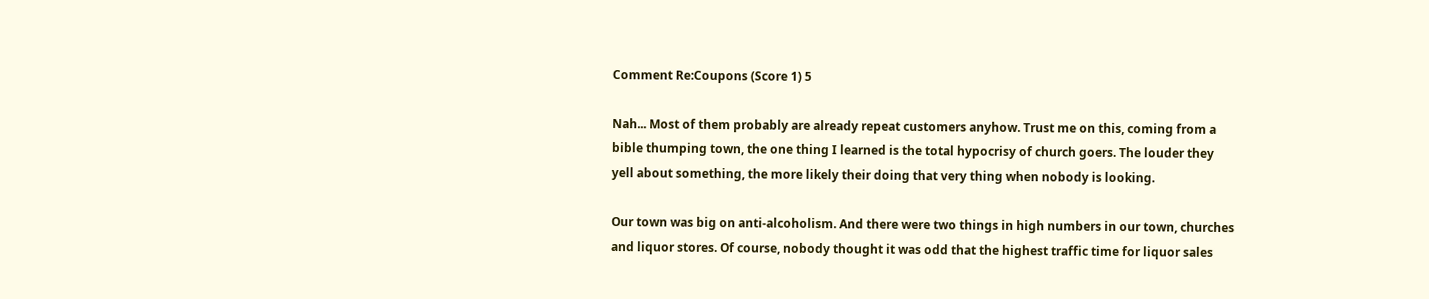Comment Re:Coupons (Score 1) 5

Nah... Most of them probably are already repeat customers anyhow. Trust me on this, coming from a bible thumping town, the one thing I learned is the total hypocrisy of church goers. The louder they yell about something, the more likely their doing that very thing when nobody is looking.

Our town was big on anti-alcoholism. And there were two things in high numbers in our town, churches and liquor stores. Of course, nobody thought it was odd that the highest traffic time for liquor sales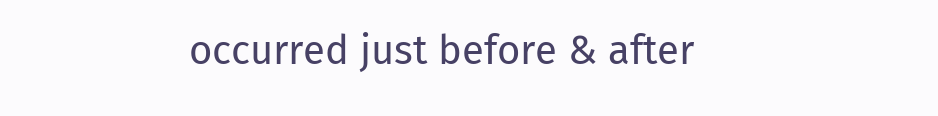occurred just before & after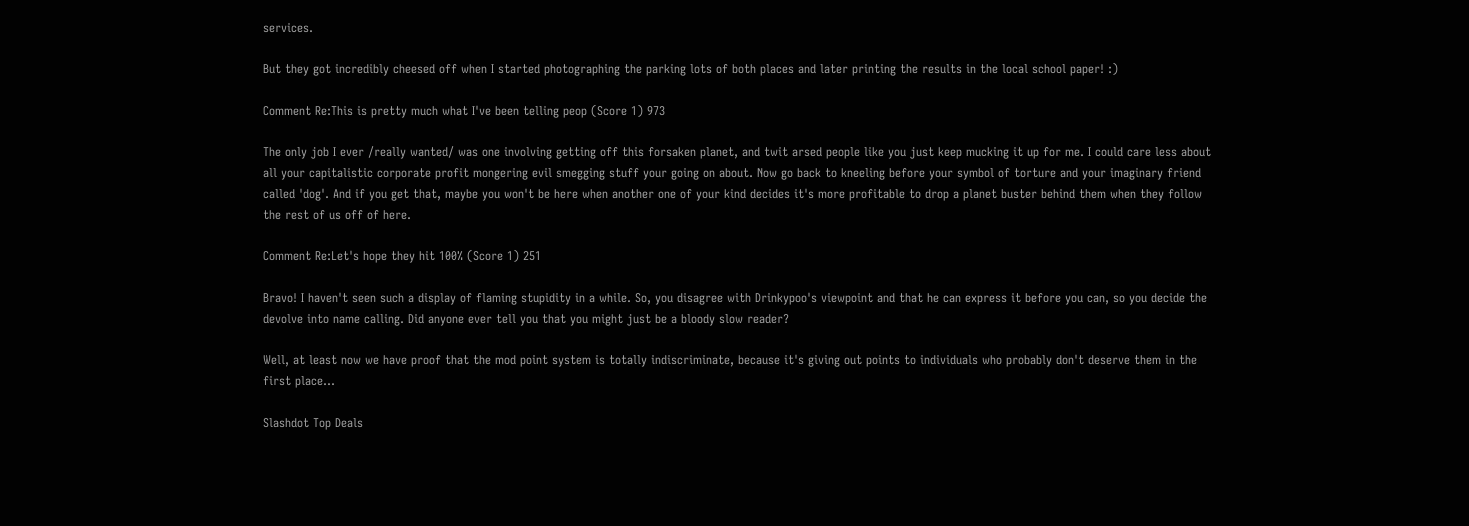services.

But they got incredibly cheesed off when I started photographing the parking lots of both places and later printing the results in the local school paper! :)

Comment Re:This is pretty much what I've been telling peop (Score 1) 973

The only job I ever /really wanted/ was one involving getting off this forsaken planet, and twit arsed people like you just keep mucking it up for me. I could care less about all your capitalistic corporate profit mongering evil smegging stuff your going on about. Now go back to kneeling before your symbol of torture and your imaginary friend called 'dog'. And if you get that, maybe you won't be here when another one of your kind decides it's more profitable to drop a planet buster behind them when they follow the rest of us off of here.

Comment Re:Let's hope they hit 100% (Score 1) 251

Bravo! I haven't seen such a display of flaming stupidity in a while. So, you disagree with Drinkypoo's viewpoint and that he can express it before you can, so you decide the devolve into name calling. Did anyone ever tell you that you might just be a bloody slow reader?

Well, at least now we have proof that the mod point system is totally indiscriminate, because it's giving out points to individuals who probably don't deserve them in the first place...

Slashdot Top Deals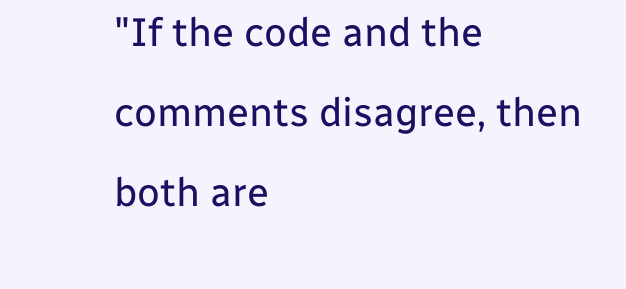"If the code and the comments disagree, then both are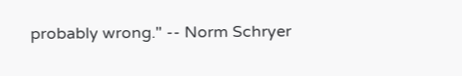probably wrong." -- Norm Schryer